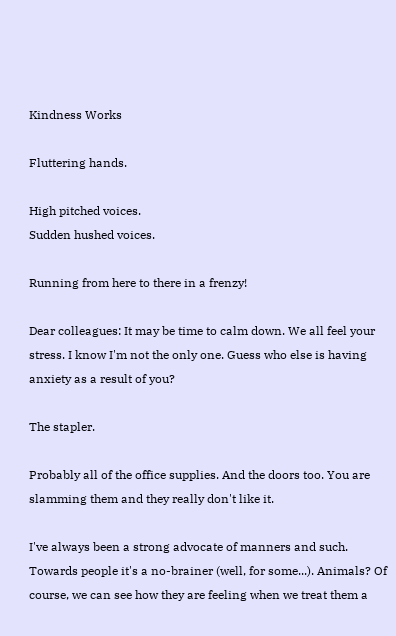Kindness Works

Fluttering hands.

High pitched voices.
Sudden hushed voices.

Running from here to there in a frenzy!

Dear colleagues: It may be time to calm down. We all feel your stress. I know I'm not the only one. Guess who else is having anxiety as a result of you?

The stapler.

Probably all of the office supplies. And the doors too. You are slamming them and they really don't like it.

I've always been a strong advocate of manners and such. Towards people it's a no-brainer (well, for some...). Animals? Of course, we can see how they are feeling when we treat them a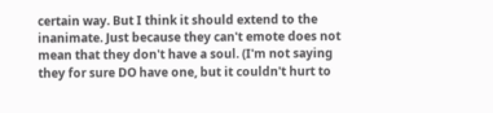certain way. But I think it should extend to the inanimate. Just because they can't emote does not mean that they don't have a soul. (I'm not saying they for sure DO have one, but it couldn't hurt to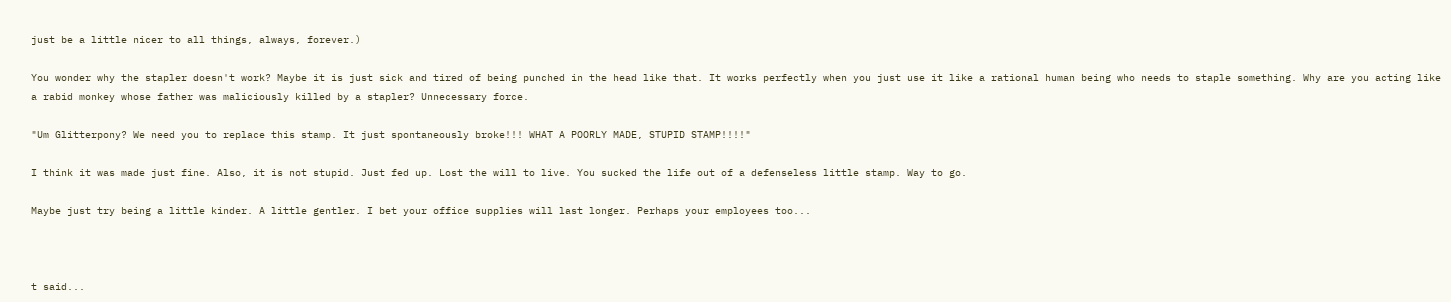just be a little nicer to all things, always, forever.)

You wonder why the stapler doesn't work? Maybe it is just sick and tired of being punched in the head like that. It works perfectly when you just use it like a rational human being who needs to staple something. Why are you acting like a rabid monkey whose father was maliciously killed by a stapler? Unnecessary force.

"Um Glitterpony? We need you to replace this stamp. It just spontaneously broke!!! WHAT A POORLY MADE, STUPID STAMP!!!!"

I think it was made just fine. Also, it is not stupid. Just fed up. Lost the will to live. You sucked the life out of a defenseless little stamp. Way to go.

Maybe just try being a little kinder. A little gentler. I bet your office supplies will last longer. Perhaps your employees too...



t said...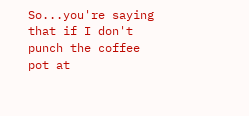So...you're saying that if I don't punch the coffee pot at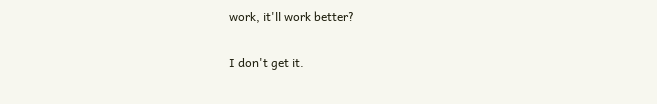work, it'll work better?

I don't get it.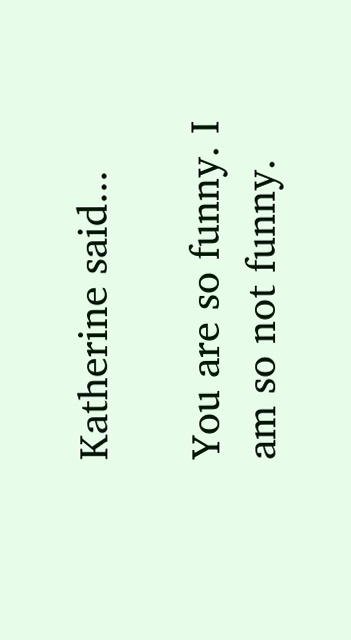Katherine said...

You are so funny. I am so not funny.